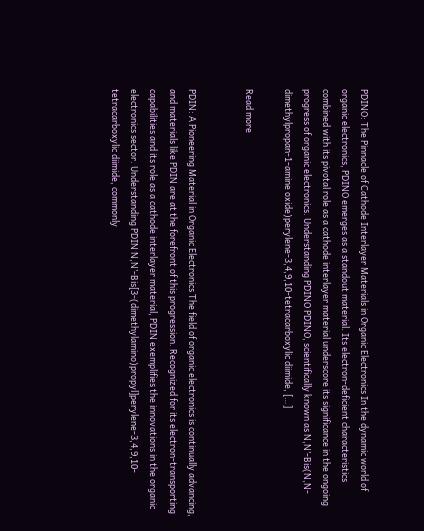PDINO: The Pinnacle of Cathode Interlayer Materials in Organic Electronics In the dynamic world of organic electronics, PDINO emerges as a standout material. Its electron-deficient characteristics combined with its pivotal role as a cathode interlayer material underscore its significance in the ongoing progress of organic electronics. Understanding PDINO PDINO, scientifically known as N,N’-Bis(N,N-dimethylpropan-1-amine oxide)perylene-3,4,9,10-tetracarboxylic diimide, […]

Read more


PDIN: A Pioneering Material in Organic Electronics The field of organic electronics is continually advancing, and materials like PDIN are at the forefront of this progression. Recognized for its electron-transporting capabilities and its role as a cathode interlayer material, PDIN exemplifies the innovations in the organic electronics sector. Understanding PDIN N,N’-Bis[3-(dimethylamino)propyl]perylene-3,4,9,10-tetracarboxylic diimide, commonly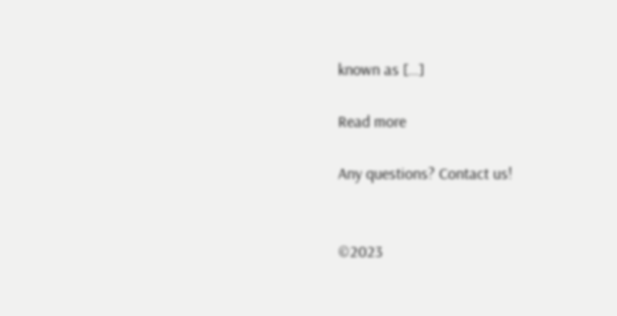known as […]

Read more

Any questions? Contact us!


©2023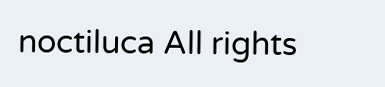noctiluca All rights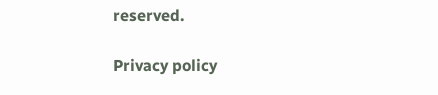reserved.

Privacy policy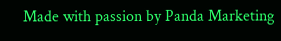Made with passion by Panda Marketing